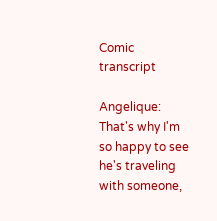Comic transcript

Angelique: That's why I'm so happy to see he's traveling with someone,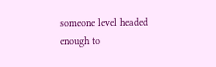someone level headed enough to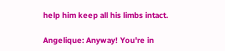help him keep all his limbs intact.

Angelique: Anyway! You're in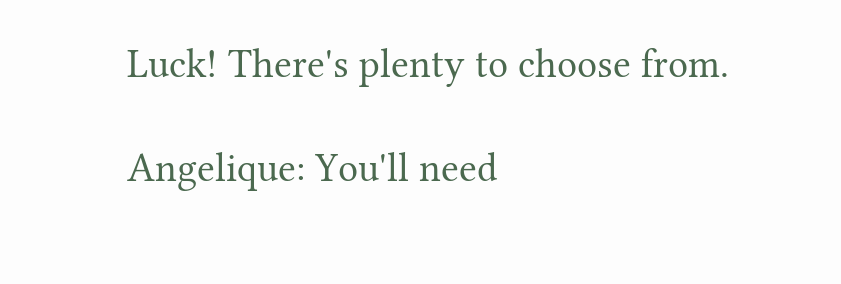Luck! There's plenty to choose from.

Angelique: You'll need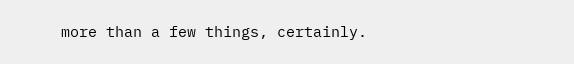more than a few things, certainly.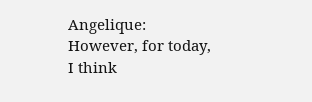Angelique: However, for today, I think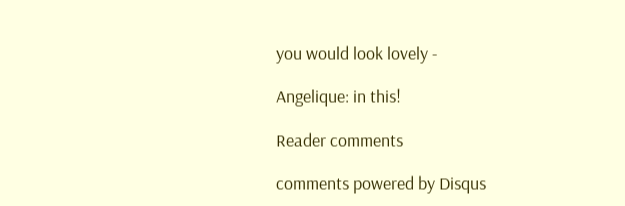you would look lovely -

Angelique: in this!

Reader comments

comments powered by Disqus